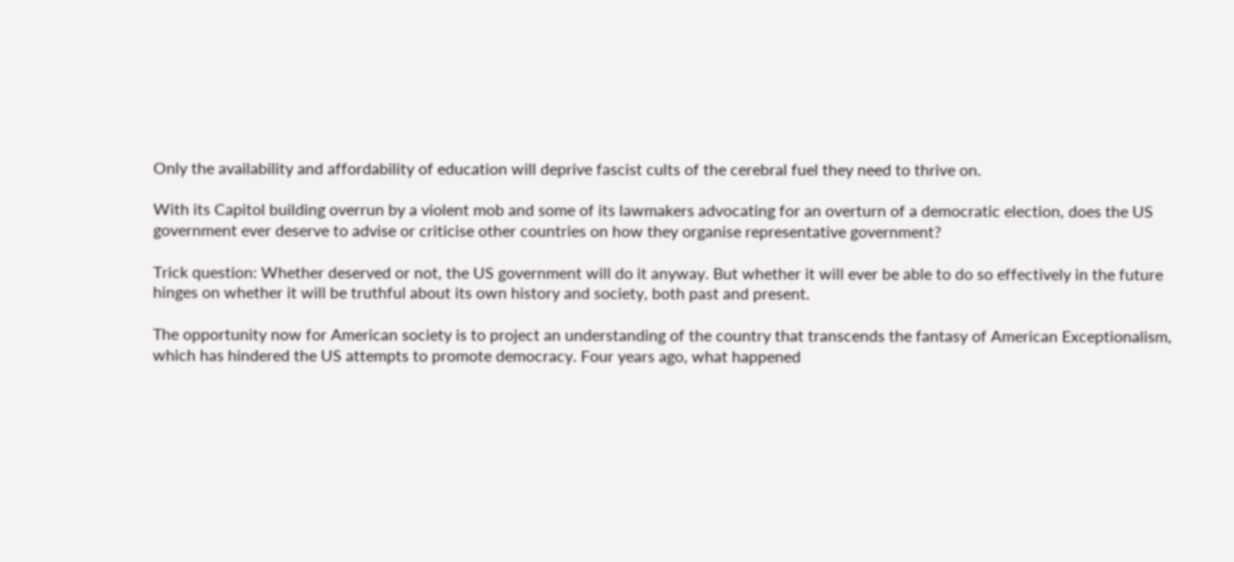Only the availability and affordability of education will deprive fascist cults of the cerebral fuel they need to thrive on.

With its Capitol building overrun by a violent mob and some of its lawmakers advocating for an overturn of a democratic election, does the US government ever deserve to advise or criticise other countries on how they organise representative government?

Trick question: Whether deserved or not, the US government will do it anyway. But whether it will ever be able to do so effectively in the future hinges on whether it will be truthful about its own history and society, both past and present.

The opportunity now for American society is to project an understanding of the country that transcends the fantasy of American Exceptionalism, which has hindered the US attempts to promote democracy. Four years ago, what happened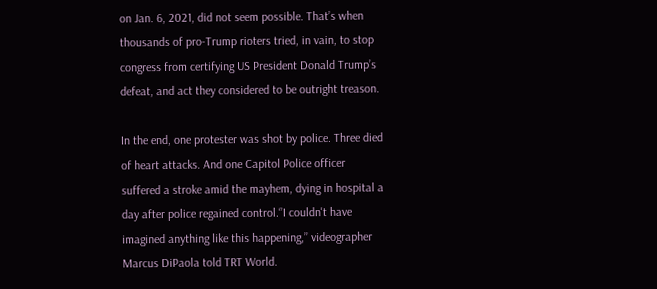on Jan. 6, 2021, did not seem possible. That’s when thousands of pro-Trump rioters tried, in vain, to stop congress from certifying US President Donald Trump’s defeat, and act they considered to be outright treason.

In the end, one protester was shot by police. Three died of heart attacks. And one Capitol Police officer suffered a stroke amid the mayhem, dying in hospital a day after police regained control.‘’I couldn't have imagined anything like this happening,’’ videographer Marcus DiPaola told TRT World.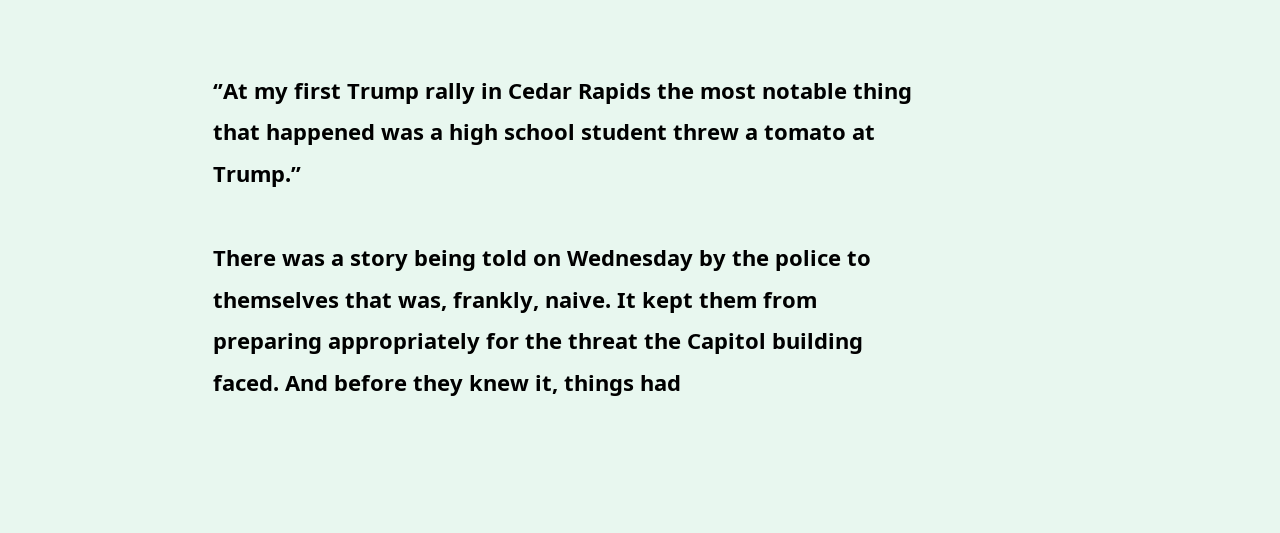‘’At my first Trump rally in Cedar Rapids the most notable thing that happened was a high school student threw a tomato at Trump.’’

There was a story being told on Wednesday by the police to themselves that was, frankly, naive. It kept them from preparing appropriately for the threat the Capitol building faced. And before they knew it, things had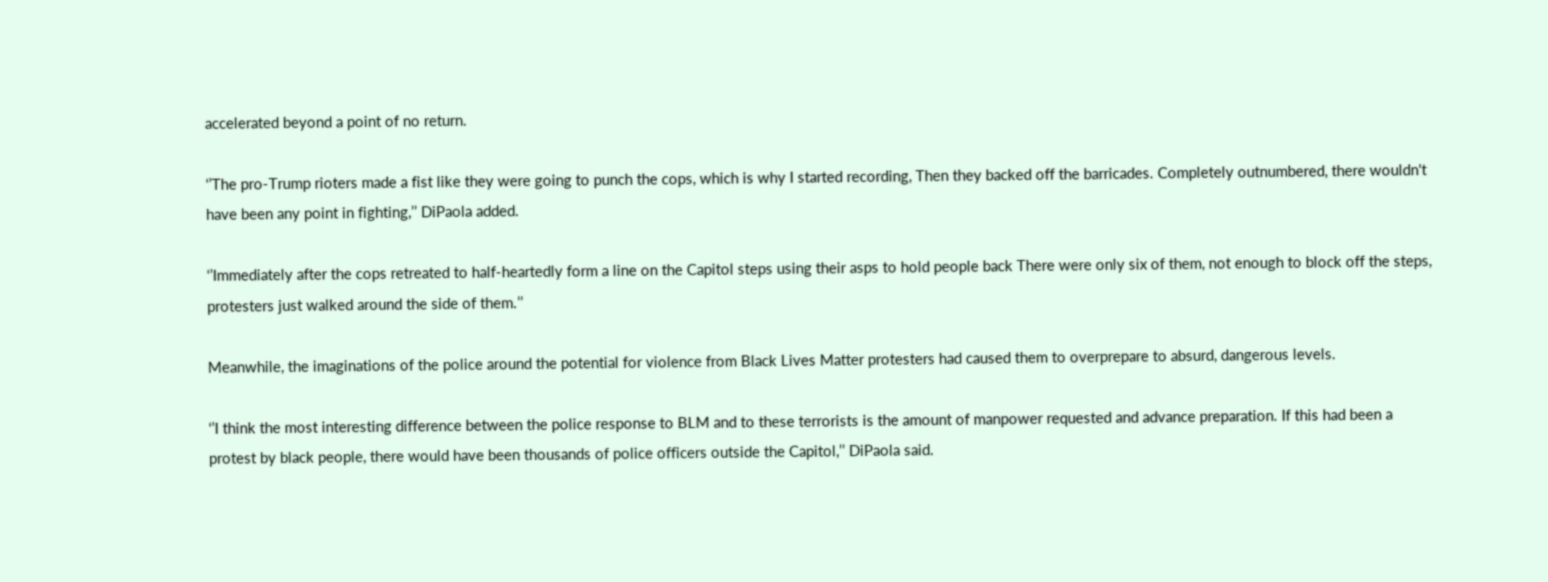accelerated beyond a point of no return.

‘’The pro-Trump rioters made a fist like they were going to punch the cops, which is why I started recording, Then they backed off the barricades. Completely outnumbered, there wouldn't have been any point in fighting,’’ DiPaola added.

‘’Immediately after the cops retreated to half-heartedly form a line on the Capitol steps using their asps to hold people back There were only six of them, not enough to block off the steps, protesters just walked around the side of them.’’

Meanwhile, the imaginations of the police around the potential for violence from Black Lives Matter protesters had caused them to overprepare to absurd, dangerous levels.

‘’I think the most interesting difference between the police response to BLM and to these terrorists is the amount of manpower requested and advance preparation. If this had been a protest by black people, there would have been thousands of police officers outside the Capitol,’’ DiPaola said.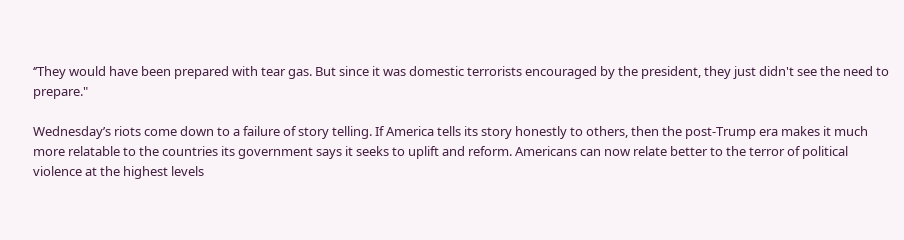‘’They would have been prepared with tear gas. But since it was domestic terrorists encouraged by the president, they just didn't see the need to prepare."

Wednesday’s riots come down to a failure of story telling. If America tells its story honestly to others, then the post-Trump era makes it much more relatable to the countries its government says it seeks to uplift and reform. Americans can now relate better to the terror of political violence at the highest levels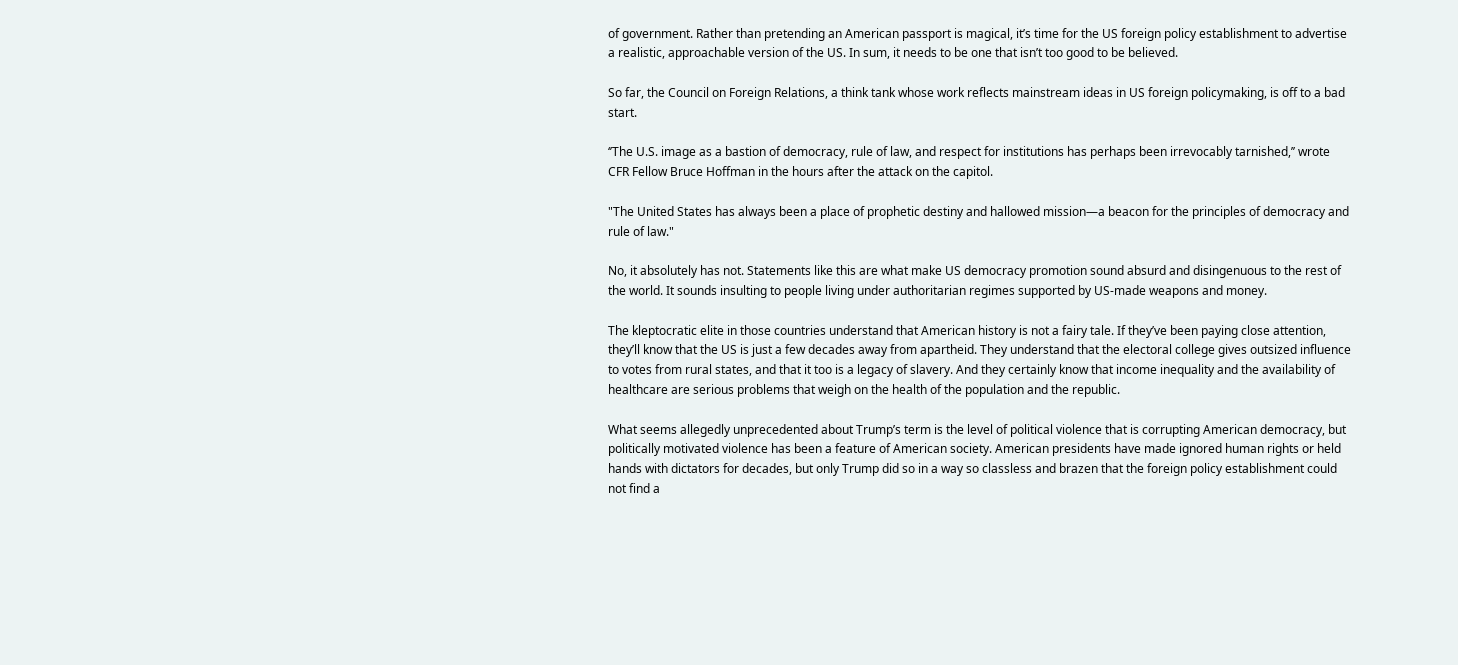of government. Rather than pretending an American passport is magical, it’s time for the US foreign policy establishment to advertise a realistic, approachable version of the US. In sum, it needs to be one that isn’t too good to be believed.

So far, the Council on Foreign Relations, a think tank whose work reflects mainstream ideas in US foreign policymaking, is off to a bad start.

‘’The U.S. image as a bastion of democracy, rule of law, and respect for institutions has perhaps been irrevocably tarnished,’’ wrote CFR Fellow Bruce Hoffman in the hours after the attack on the capitol.

"The United States has always been a place of prophetic destiny and hallowed mission—a beacon for the principles of democracy and rule of law."

No, it absolutely has not. Statements like this are what make US democracy promotion sound absurd and disingenuous to the rest of the world. It sounds insulting to people living under authoritarian regimes supported by US-made weapons and money.

The kleptocratic elite in those countries understand that American history is not a fairy tale. If they’ve been paying close attention, they’ll know that the US is just a few decades away from apartheid. They understand that the electoral college gives outsized influence to votes from rural states, and that it too is a legacy of slavery. And they certainly know that income inequality and the availability of healthcare are serious problems that weigh on the health of the population and the republic.

What seems allegedly unprecedented about Trump’s term is the level of political violence that is corrupting American democracy, but politically motivated violence has been a feature of American society. American presidents have made ignored human rights or held hands with dictators for decades, but only Trump did so in a way so classless and brazen that the foreign policy establishment could not find a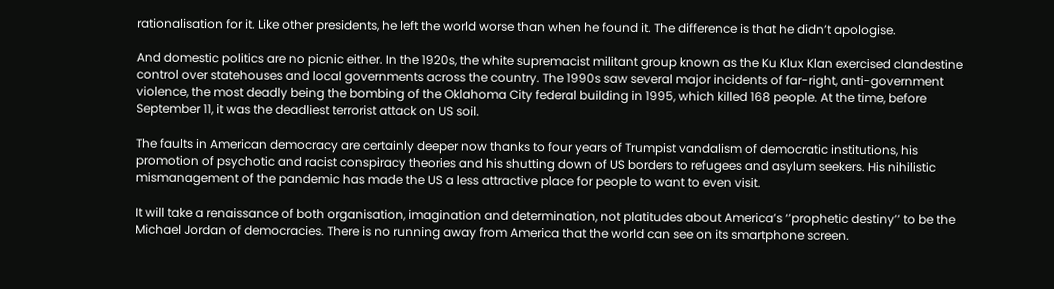rationalisation for it. Like other presidents, he left the world worse than when he found it. The difference is that he didn’t apologise.

And domestic politics are no picnic either. In the 1920s, the white supremacist militant group known as the Ku Klux Klan exercised clandestine control over statehouses and local governments across the country. The 1990s saw several major incidents of far-right, anti-government violence, the most deadly being the bombing of the Oklahoma City federal building in 1995, which killed 168 people. At the time, before September 11, it was the deadliest terrorist attack on US soil.

The faults in American democracy are certainly deeper now thanks to four years of Trumpist vandalism of democratic institutions, his promotion of psychotic and racist conspiracy theories and his shutting down of US borders to refugees and asylum seekers. His nihilistic mismanagement of the pandemic has made the US a less attractive place for people to want to even visit.

It will take a renaissance of both organisation, imagination and determination, not platitudes about America’s ‘’prophetic destiny’’ to be the Michael Jordan of democracies. There is no running away from America that the world can see on its smartphone screen.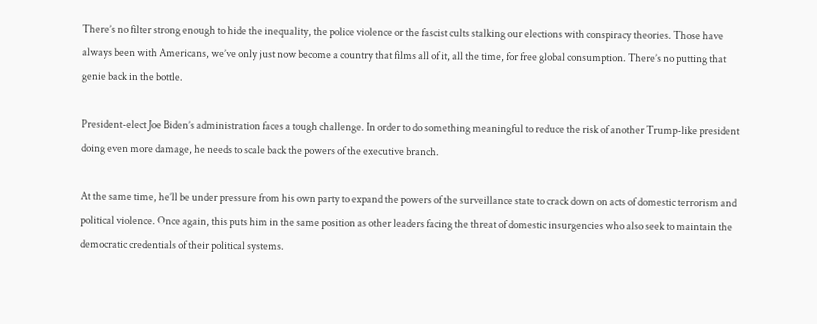There’s no filter strong enough to hide the inequality, the police violence or the fascist cults stalking our elections with conspiracy theories. Those have always been with Americans, we’ve only just now become a country that films all of it, all the time, for free global consumption. There’s no putting that genie back in the bottle.

President-elect Joe Biden’s administration faces a tough challenge. In order to do something meaningful to reduce the risk of another Trump-like president doing even more damage, he needs to scale back the powers of the executive branch.

At the same time, he’ll be under pressure from his own party to expand the powers of the surveillance state to crack down on acts of domestic terrorism and political violence. Once again, this puts him in the same position as other leaders facing the threat of domestic insurgencies who also seek to maintain the democratic credentials of their political systems.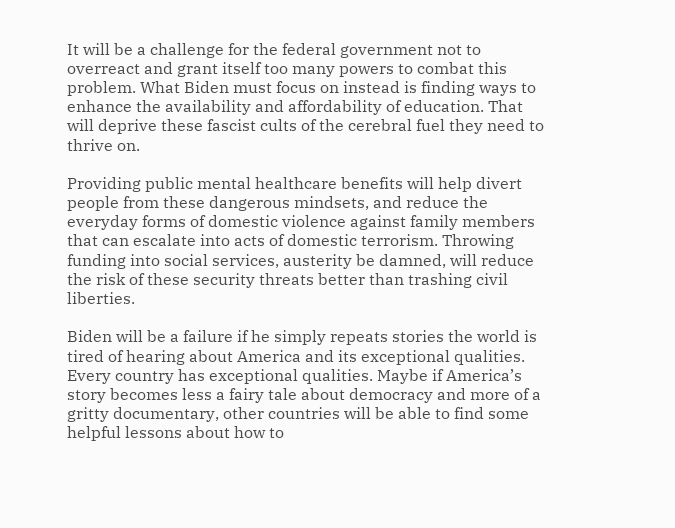It will be a challenge for the federal government not to overreact and grant itself too many powers to combat this problem. What Biden must focus on instead is finding ways to enhance the availability and affordability of education. That will deprive these fascist cults of the cerebral fuel they need to thrive on.

Providing public mental healthcare benefits will help divert people from these dangerous mindsets, and reduce the everyday forms of domestic violence against family members that can escalate into acts of domestic terrorism. Throwing funding into social services, austerity be damned, will reduce the risk of these security threats better than trashing civil liberties.

Biden will be a failure if he simply repeats stories the world is tired of hearing about America and its exceptional qualities. Every country has exceptional qualities. Maybe if America’s story becomes less a fairy tale about democracy and more of a gritty documentary, other countries will be able to find some helpful lessons about how to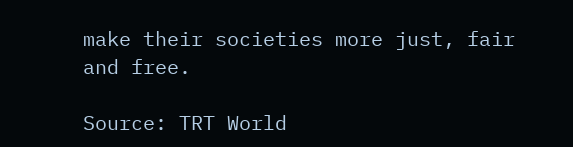make their societies more just, fair and free.

Source: TRT World